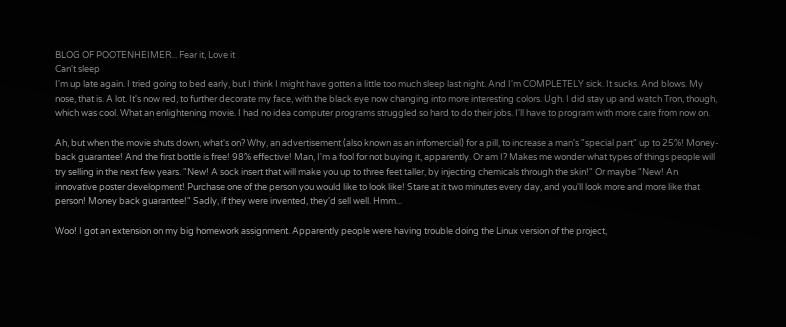BLOG OF POOTENHEIMER... Fear it, Love it
Can't sleep
I'm up late again. I tried going to bed early, but I think I might have gotten a little too much sleep last night. And I'm COMPLETELY sick. It sucks. And blows. My nose, that is. A lot. It's now red, to further decorate my face, with the black eye now changing into more interesting colors. Ugh. I did stay up and watch Tron, though, which was cool. What an enlightening movie. I had no idea computer programs struggled so hard to do their jobs. I'll have to program with more care from now on.

Ah, but when the movie shuts down, what's on? Why, an advertisement (also known as an infomercial) for a pill, to increase a man's "special part" up to 25%! Money-back guarantee! And the first bottle is free! 98% effective! Man, I'm a fool for not buying it, apparently. Or am I? Makes me wonder what types of things people will try selling in the next few years. "New! A sock insert that will make you up to three feet taller, by injecting chemicals through the skin!" Or maybe "New! An innovative poster development! Purchase one of the person you would like to look like! Stare at it two minutes every day, and you'll look more and more like that person! Money back guarantee!" Sadly, if they were invented, they'd sell well. Hmm...

Woo! I got an extension on my big homework assignment. Apparently people were having trouble doing the Linux version of the project,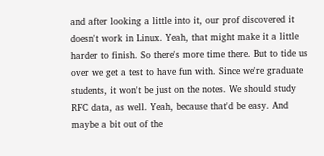and after looking a little into it, our prof discovered it doesn't work in Linux. Yeah, that might make it a little harder to finish. So there's more time there. But to tide us over we get a test to have fun with. Since we're graduate students, it won't be just on the notes. We should study RFC data, as well. Yeah, because that'd be easy. And maybe a bit out of the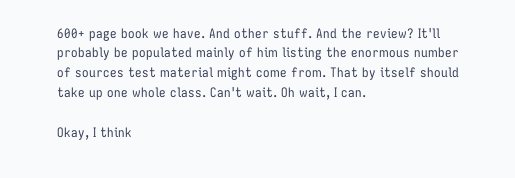600+ page book we have. And other stuff. And the review? It'll probably be populated mainly of him listing the enormous number of sources test material might come from. That by itself should take up one whole class. Can't wait. Oh wait, I can.

Okay, I think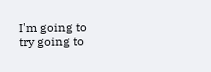I'm going to try going to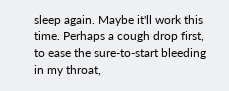sleep again. Maybe it'll work this time. Perhaps a cough drop first, to ease the sure-to-start bleeding in my throat,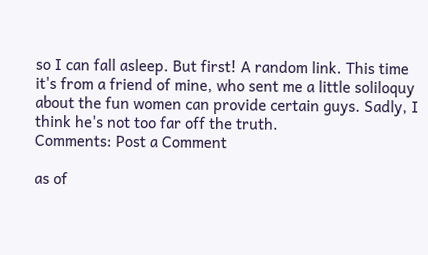so I can fall asleep. But first! A random link. This time it's from a friend of mine, who sent me a little soliloquy about the fun women can provide certain guys. Sadly, I think he's not too far off the truth.
Comments: Post a Comment

as of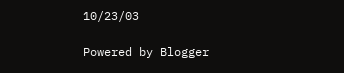10/23/03

Powered by Blogger